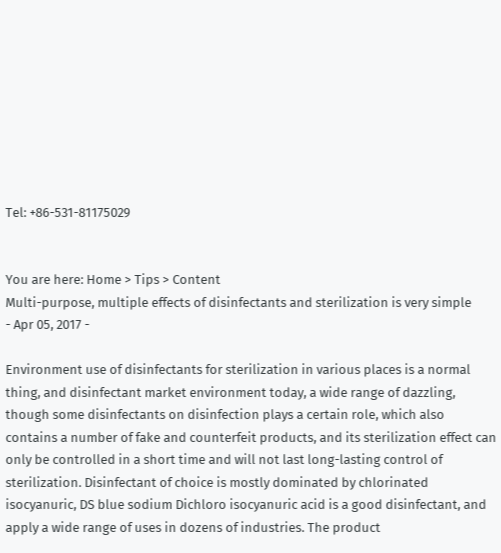Tel: +86-531-81175029


You are here: Home > Tips > Content
Multi-purpose, multiple effects of disinfectants and sterilization is very simple
- Apr 05, 2017 -

Environment use of disinfectants for sterilization in various places is a normal thing, and disinfectant market environment today, a wide range of dazzling, though some disinfectants on disinfection plays a certain role, which also contains a number of fake and counterfeit products, and its sterilization effect can only be controlled in a short time and will not last long-lasting control of sterilization. Disinfectant of choice is mostly dominated by chlorinated isocyanuric, DS blue sodium Dichloro isocyanuric acid is a good disinfectant, and apply a wide range of uses in dozens of industries. The product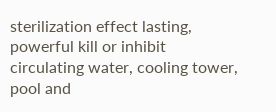sterilization effect lasting, powerful kill or inhibit circulating water, cooling tower, pool and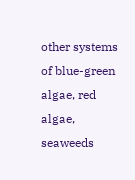other systems of blue-green algae, red algae, seaweeds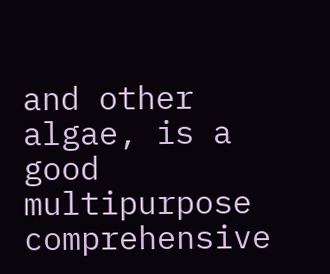and other algae, is a good multipurpose comprehensive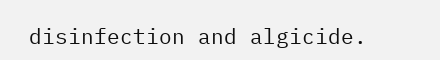disinfection and algicide.